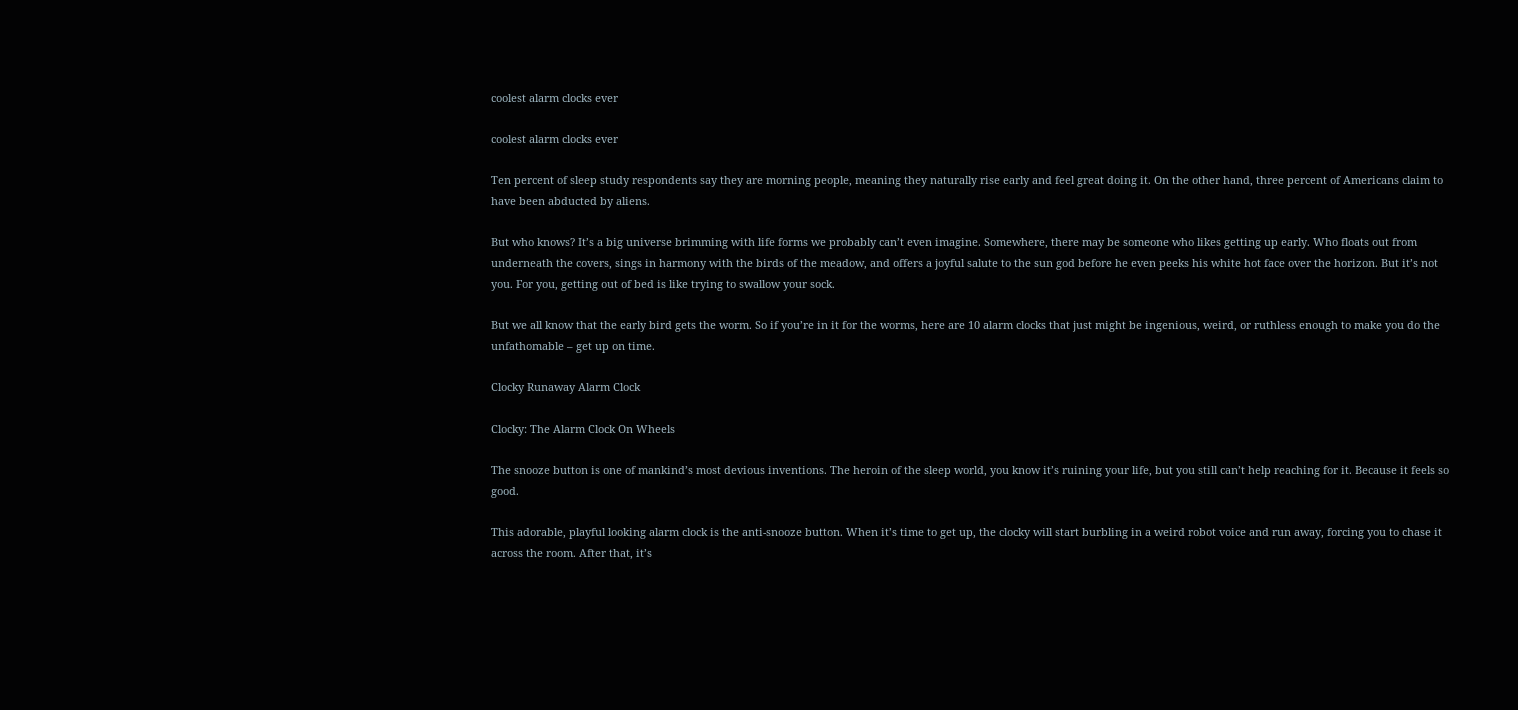coolest alarm clocks ever

coolest alarm clocks ever

Ten percent of sleep study respondents say they are morning people, meaning they naturally rise early and feel great doing it. On the other hand, three percent of Americans claim to have been abducted by aliens.

But who knows? It’s a big universe brimming with life forms we probably can’t even imagine. Somewhere, there may be someone who likes getting up early. Who floats out from underneath the covers, sings in harmony with the birds of the meadow, and offers a joyful salute to the sun god before he even peeks his white hot face over the horizon. But it’s not you. For you, getting out of bed is like trying to swallow your sock.

But we all know that the early bird gets the worm. So if you’re in it for the worms, here are 10 alarm clocks that just might be ingenious, weird, or ruthless enough to make you do the unfathomable – get up on time.

Clocky Runaway Alarm Clock

Clocky: The Alarm Clock On Wheels

The snooze button is one of mankind’s most devious inventions. The heroin of the sleep world, you know it’s ruining your life, but you still can’t help reaching for it. Because it feels so good.

This adorable, playful looking alarm clock is the anti-snooze button. When it’s time to get up, the clocky will start burbling in a weird robot voice and run away, forcing you to chase it across the room. After that, it’s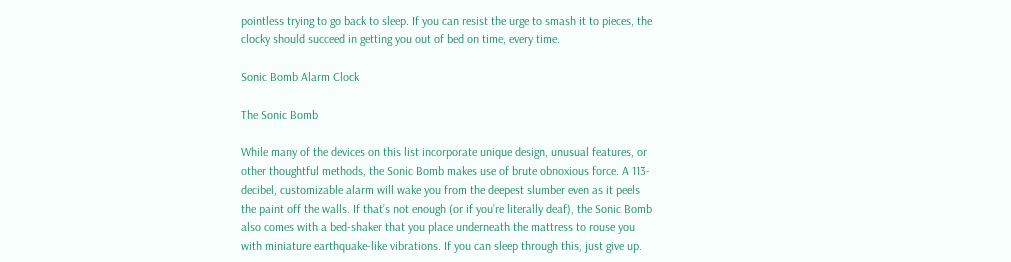pointless trying to go back to sleep. If you can resist the urge to smash it to pieces, the clocky should succeed in getting you out of bed on time, every time.

Sonic Bomb Alarm Clock

The Sonic Bomb

While many of the devices on this list incorporate unique design, unusual features, or other thoughtful methods, the Sonic Bomb makes use of brute obnoxious force. A 113-decibel, customizable alarm will wake you from the deepest slumber even as it peels the paint off the walls. If that’s not enough (or if you’re literally deaf), the Sonic Bomb also comes with a bed-shaker that you place underneath the mattress to rouse you with miniature earthquake-like vibrations. If you can sleep through this, just give up.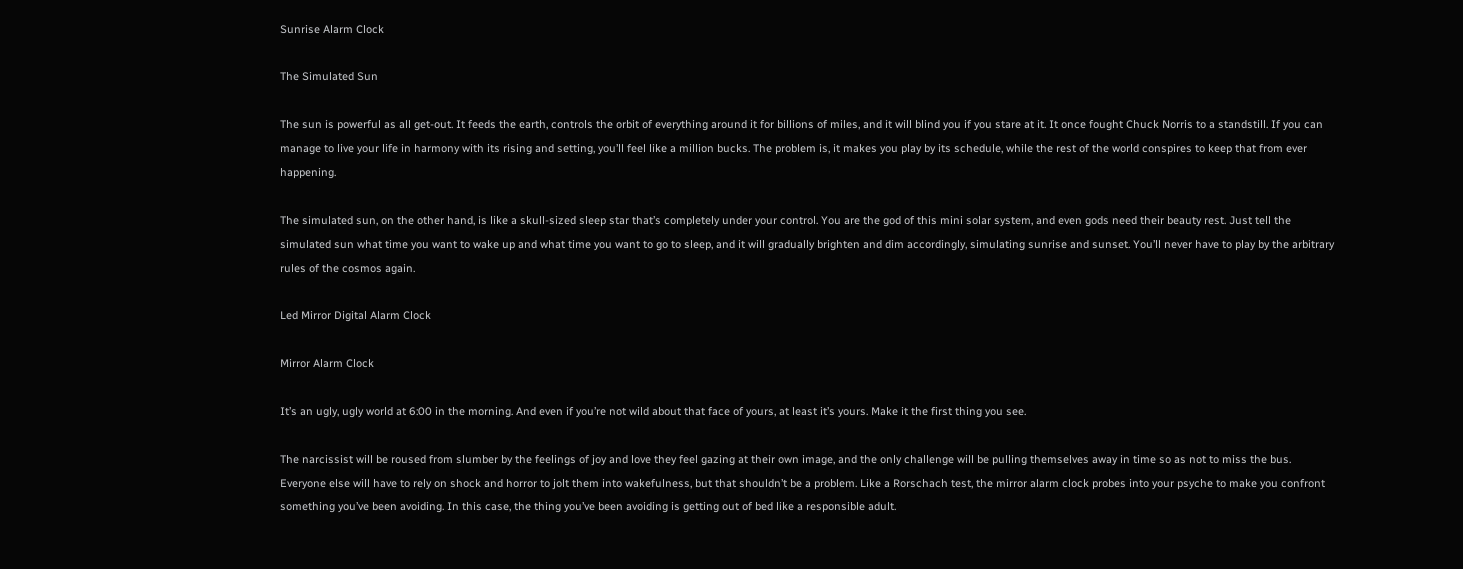Sunrise Alarm Clock

The Simulated Sun

The sun is powerful as all get-out. It feeds the earth, controls the orbit of everything around it for billions of miles, and it will blind you if you stare at it. It once fought Chuck Norris to a standstill. If you can manage to live your life in harmony with its rising and setting, you’ll feel like a million bucks. The problem is, it makes you play by its schedule, while the rest of the world conspires to keep that from ever happening.

The simulated sun, on the other hand, is like a skull-sized sleep star that’s completely under your control. You are the god of this mini solar system, and even gods need their beauty rest. Just tell the simulated sun what time you want to wake up and what time you want to go to sleep, and it will gradually brighten and dim accordingly, simulating sunrise and sunset. You’ll never have to play by the arbitrary rules of the cosmos again.

Led Mirror Digital Alarm Clock

Mirror Alarm Clock

It’s an ugly, ugly world at 6:00 in the morning. And even if you’re not wild about that face of yours, at least it’s yours. Make it the first thing you see.

The narcissist will be roused from slumber by the feelings of joy and love they feel gazing at their own image, and the only challenge will be pulling themselves away in time so as not to miss the bus. Everyone else will have to rely on shock and horror to jolt them into wakefulness, but that shouldn’t be a problem. Like a Rorschach test, the mirror alarm clock probes into your psyche to make you confront something you’ve been avoiding. In this case, the thing you’ve been avoiding is getting out of bed like a responsible adult.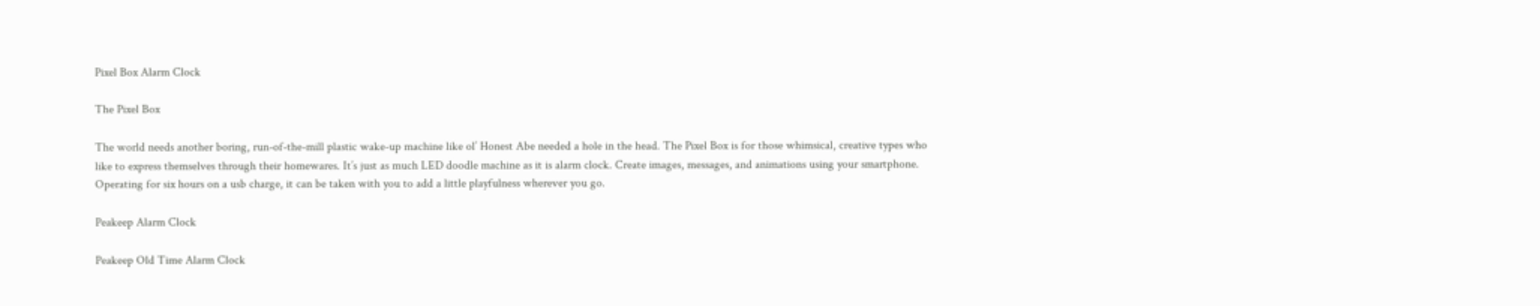Pixel Box Alarm Clock

The Pixel Box

The world needs another boring, run-of-the-mill plastic wake-up machine like ol’ Honest Abe needed a hole in the head. The Pixel Box is for those whimsical, creative types who like to express themselves through their homewares. It’s just as much LED doodle machine as it is alarm clock. Create images, messages, and animations using your smartphone. Operating for six hours on a usb charge, it can be taken with you to add a little playfulness wherever you go.

Peakeep Alarm Clock

Peakeep Old Time Alarm Clock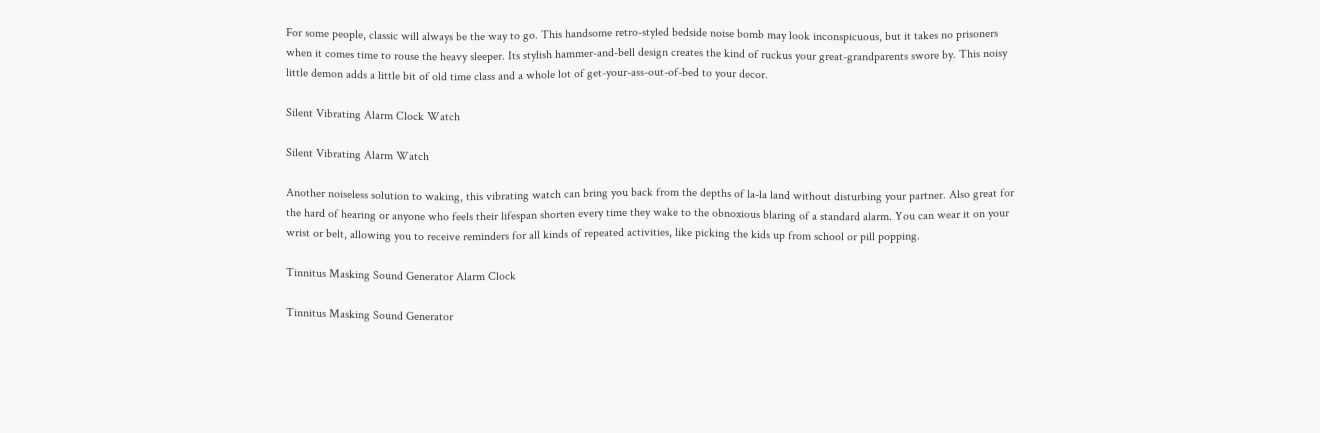For some people, classic will always be the way to go. This handsome retro-styled bedside noise bomb may look inconspicuous, but it takes no prisoners when it comes time to rouse the heavy sleeper. Its stylish hammer-and-bell design creates the kind of ruckus your great-grandparents swore by. This noisy little demon adds a little bit of old time class and a whole lot of get-your-ass-out-of-bed to your decor.

Silent Vibrating Alarm Clock Watch

Silent Vibrating Alarm Watch

Another noiseless solution to waking, this vibrating watch can bring you back from the depths of la-la land without disturbing your partner. Also great for the hard of hearing or anyone who feels their lifespan shorten every time they wake to the obnoxious blaring of a standard alarm. You can wear it on your wrist or belt, allowing you to receive reminders for all kinds of repeated activities, like picking the kids up from school or pill popping.

Tinnitus Masking Sound Generator Alarm Clock

Tinnitus Masking Sound Generator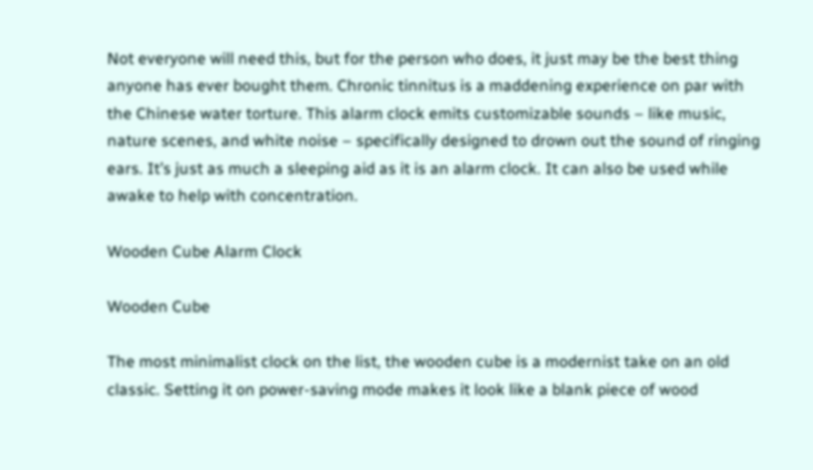Not everyone will need this, but for the person who does, it just may be the best thing anyone has ever bought them. Chronic tinnitus is a maddening experience on par with the Chinese water torture. This alarm clock emits customizable sounds – like music, nature scenes, and white noise – specifically designed to drown out the sound of ringing ears. It’s just as much a sleeping aid as it is an alarm clock. It can also be used while awake to help with concentration.

Wooden Cube Alarm Clock

Wooden Cube

The most minimalist clock on the list, the wooden cube is a modernist take on an old classic. Setting it on power-saving mode makes it look like a blank piece of wood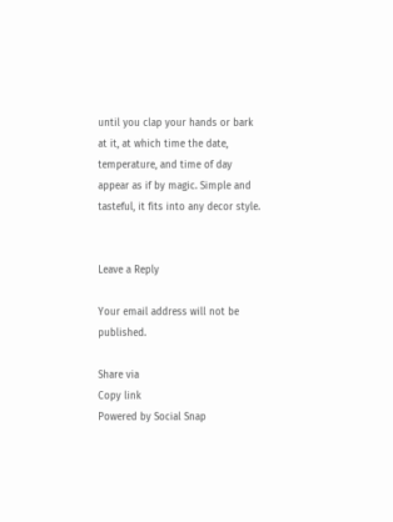until you clap your hands or bark at it, at which time the date, temperature, and time of day appear as if by magic. Simple and tasteful, it fits into any decor style.


Leave a Reply

Your email address will not be published.

Share via
Copy link
Powered by Social Snap